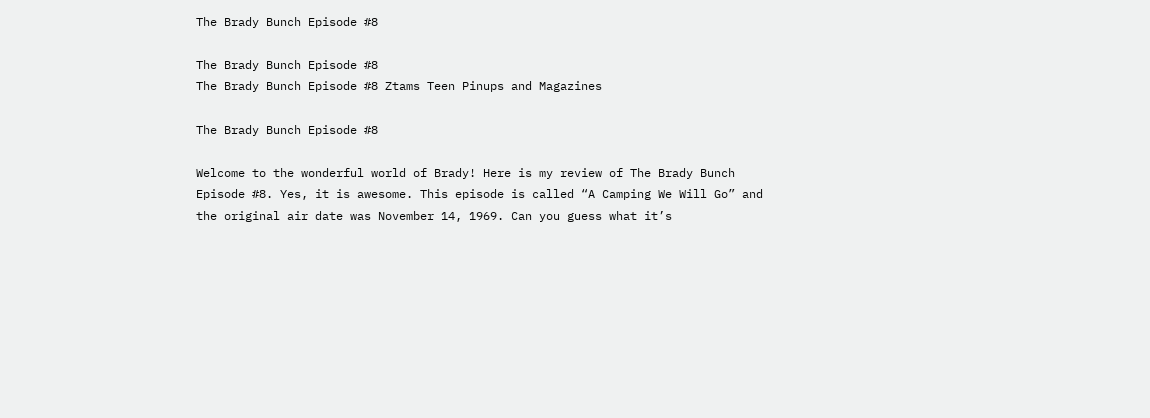The Brady Bunch Episode #8

The Brady Bunch Episode #8
The Brady Bunch Episode #8 Ztams Teen Pinups and Magazines

The Brady Bunch Episode #8

Welcome to the wonderful world of Brady! Here is my review of The Brady Bunch Episode #8. Yes, it is awesome. This episode is called “A Camping We Will Go” and the original air date was November 14, 1969. Can you guess what it’s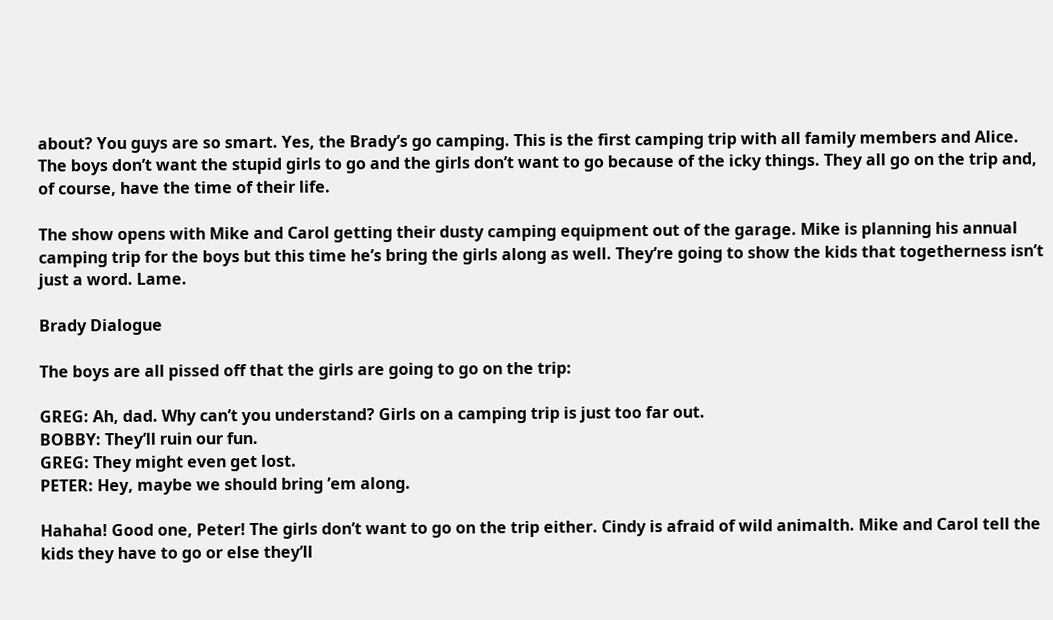about? You guys are so smart. Yes, the Brady’s go camping. This is the first camping trip with all family members and Alice. The boys don’t want the stupid girls to go and the girls don’t want to go because of the icky things. They all go on the trip and, of course, have the time of their life.

The show opens with Mike and Carol getting their dusty camping equipment out of the garage. Mike is planning his annual camping trip for the boys but this time he’s bring the girls along as well. They’re going to show the kids that togetherness isn’t just a word. Lame.

Brady Dialogue

The boys are all pissed off that the girls are going to go on the trip:

GREG: Ah, dad. Why can’t you understand? Girls on a camping trip is just too far out.
BOBBY: They’ll ruin our fun.
GREG: They might even get lost.
PETER: Hey, maybe we should bring ’em along.

Hahaha! Good one, Peter! The girls don’t want to go on the trip either. Cindy is afraid of wild animalth. Mike and Carol tell the kids they have to go or else they’ll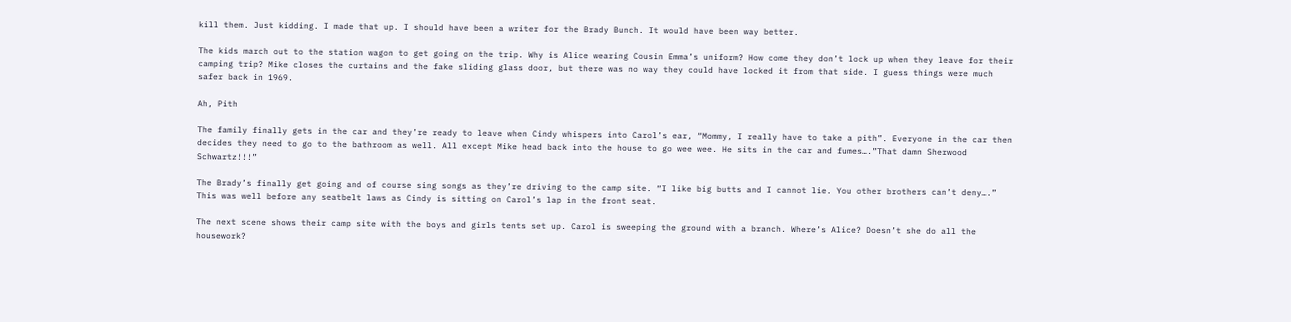kill them. Just kidding. I made that up. I should have been a writer for the Brady Bunch. It would have been way better.

The kids march out to the station wagon to get going on the trip. Why is Alice wearing Cousin Emma’s uniform? How come they don’t lock up when they leave for their camping trip? Mike closes the curtains and the fake sliding glass door, but there was no way they could have locked it from that side. I guess things were much safer back in 1969.

Ah, Pith

The family finally gets in the car and they’re ready to leave when Cindy whispers into Carol’s ear, “Mommy, I really have to take a pith”. Everyone in the car then decides they need to go to the bathroom as well. All except Mike head back into the house to go wee wee. He sits in the car and fumes….”That damn Sherwood Schwartz!!!”

The Brady’s finally get going and of course sing songs as they’re driving to the camp site. “I like big butts and I cannot lie. You other brothers can’t deny….” This was well before any seatbelt laws as Cindy is sitting on Carol’s lap in the front seat.

The next scene shows their camp site with the boys and girls tents set up. Carol is sweeping the ground with a branch. Where’s Alice? Doesn’t she do all the housework?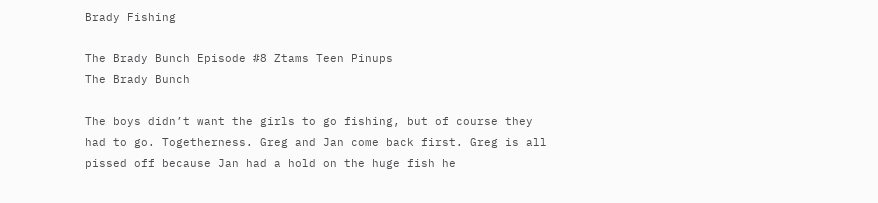Brady Fishing

The Brady Bunch Episode #8 Ztams Teen Pinups
The Brady Bunch

The boys didn’t want the girls to go fishing, but of course they had to go. Togetherness. Greg and Jan come back first. Greg is all pissed off because Jan had a hold on the huge fish he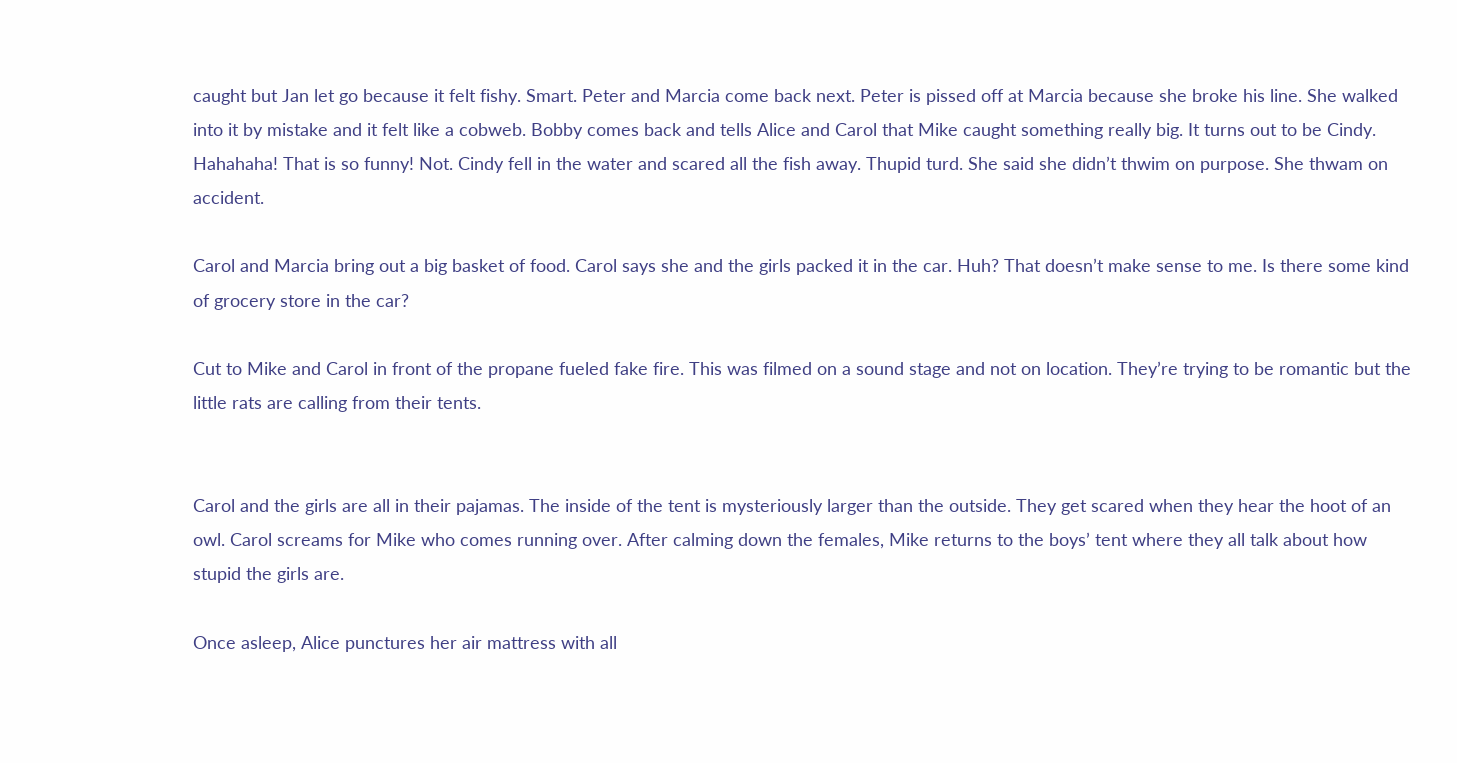caught but Jan let go because it felt fishy. Smart. Peter and Marcia come back next. Peter is pissed off at Marcia because she broke his line. She walked into it by mistake and it felt like a cobweb. Bobby comes back and tells Alice and Carol that Mike caught something really big. It turns out to be Cindy. Hahahaha! That is so funny! Not. Cindy fell in the water and scared all the fish away. Thupid turd. She said she didn’t thwim on purpose. She thwam on accident.

Carol and Marcia bring out a big basket of food. Carol says she and the girls packed it in the car. Huh? That doesn’t make sense to me. Is there some kind of grocery store in the car?

Cut to Mike and Carol in front of the propane fueled fake fire. This was filmed on a sound stage and not on location. They’re trying to be romantic but the little rats are calling from their tents.


Carol and the girls are all in their pajamas. The inside of the tent is mysteriously larger than the outside. They get scared when they hear the hoot of an owl. Carol screams for Mike who comes running over. After calming down the females, Mike returns to the boys’ tent where they all talk about how stupid the girls are.

Once asleep, Alice punctures her air mattress with all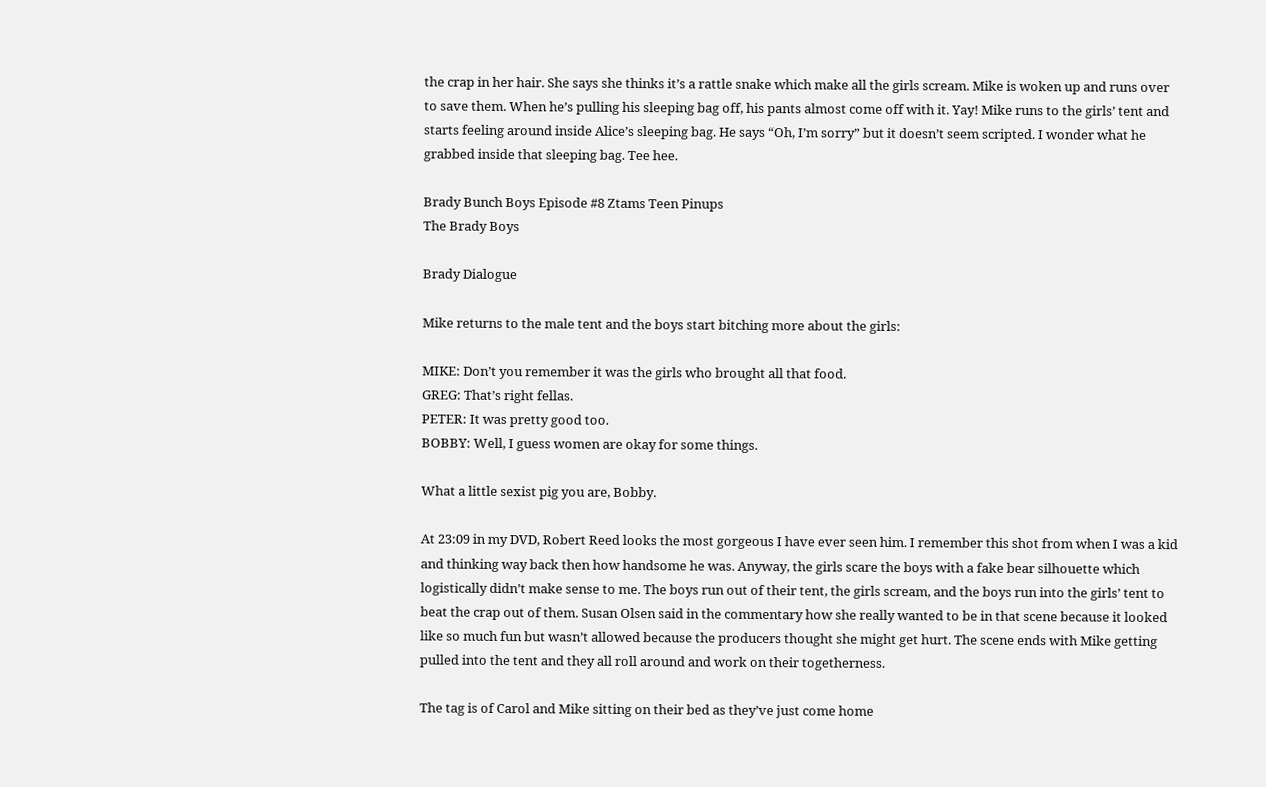the crap in her hair. She says she thinks it’s a rattle snake which make all the girls scream. Mike is woken up and runs over to save them. When he’s pulling his sleeping bag off, his pants almost come off with it. Yay! Mike runs to the girls’ tent and starts feeling around inside Alice’s sleeping bag. He says “Oh, I’m sorry” but it doesn’t seem scripted. I wonder what he grabbed inside that sleeping bag. Tee hee.

Brady Bunch Boys Episode #8 Ztams Teen Pinups
The Brady Boys

Brady Dialogue

Mike returns to the male tent and the boys start bitching more about the girls:

MIKE: Don’t you remember it was the girls who brought all that food.
GREG: That’s right fellas.
PETER: It was pretty good too.
BOBBY: Well, I guess women are okay for some things.

What a little sexist pig you are, Bobby.

At 23:09 in my DVD, Robert Reed looks the most gorgeous I have ever seen him. I remember this shot from when I was a kid and thinking way back then how handsome he was. Anyway, the girls scare the boys with a fake bear silhouette which logistically didn’t make sense to me. The boys run out of their tent, the girls scream, and the boys run into the girls’ tent to beat the crap out of them. Susan Olsen said in the commentary how she really wanted to be in that scene because it looked like so much fun but wasn’t allowed because the producers thought she might get hurt. The scene ends with Mike getting pulled into the tent and they all roll around and work on their togetherness.

The tag is of Carol and Mike sitting on their bed as they’ve just come home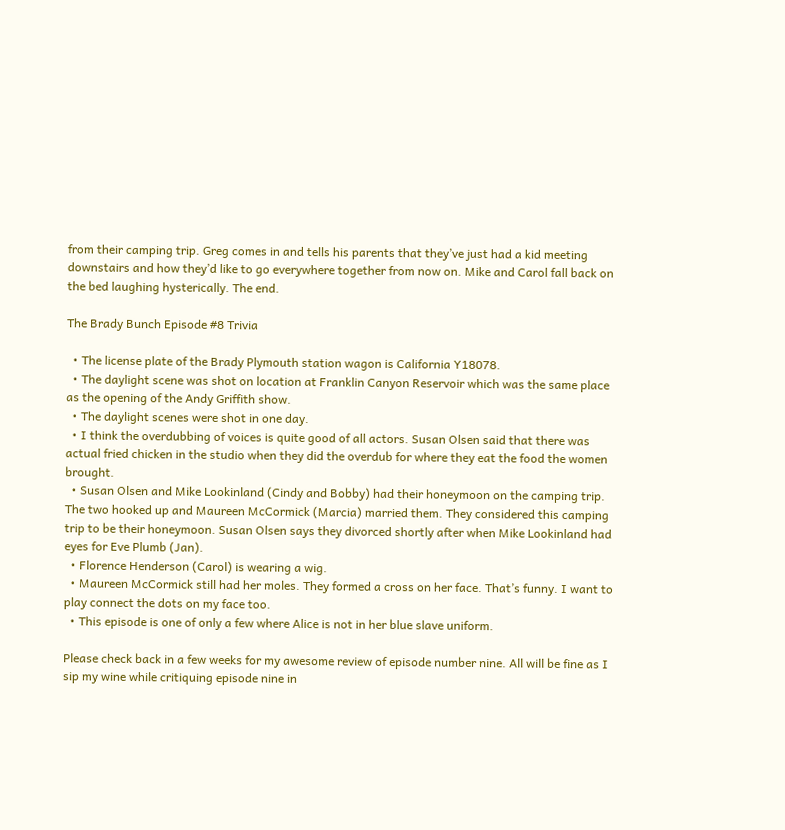from their camping trip. Greg comes in and tells his parents that they’ve just had a kid meeting downstairs and how they’d like to go everywhere together from now on. Mike and Carol fall back on the bed laughing hysterically. The end.

The Brady Bunch Episode #8 Trivia

  • The license plate of the Brady Plymouth station wagon is California Y18078.
  • The daylight scene was shot on location at Franklin Canyon Reservoir which was the same place as the opening of the Andy Griffith show.
  • The daylight scenes were shot in one day.
  • I think the overdubbing of voices is quite good of all actors. Susan Olsen said that there was actual fried chicken in the studio when they did the overdub for where they eat the food the women brought.
  • Susan Olsen and Mike Lookinland (Cindy and Bobby) had their honeymoon on the camping trip. The two hooked up and Maureen McCormick (Marcia) married them. They considered this camping trip to be their honeymoon. Susan Olsen says they divorced shortly after when Mike Lookinland had eyes for Eve Plumb (Jan).
  • Florence Henderson (Carol) is wearing a wig.
  • Maureen McCormick still had her moles. They formed a cross on her face. That’s funny. I want to play connect the dots on my face too.
  • This episode is one of only a few where Alice is not in her blue slave uniform.

Please check back in a few weeks for my awesome review of episode number nine. All will be fine as I sip my wine while critiquing episode nine in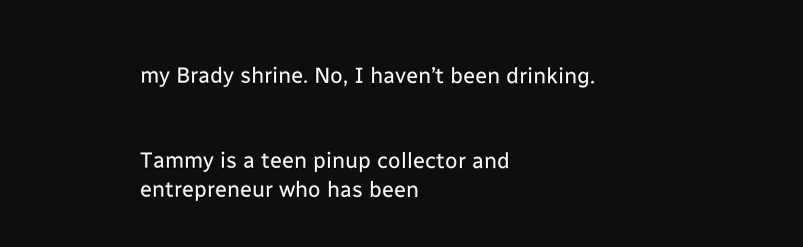my Brady shrine. No, I haven’t been drinking.


Tammy is a teen pinup collector and entrepreneur who has been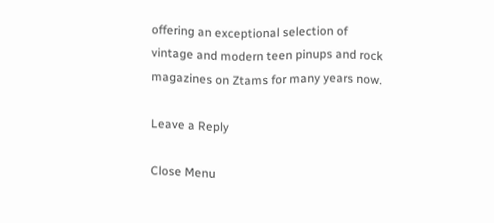offering an exceptional selection of vintage and modern teen pinups and rock magazines on Ztams for many years now.

Leave a Reply

Close Menu